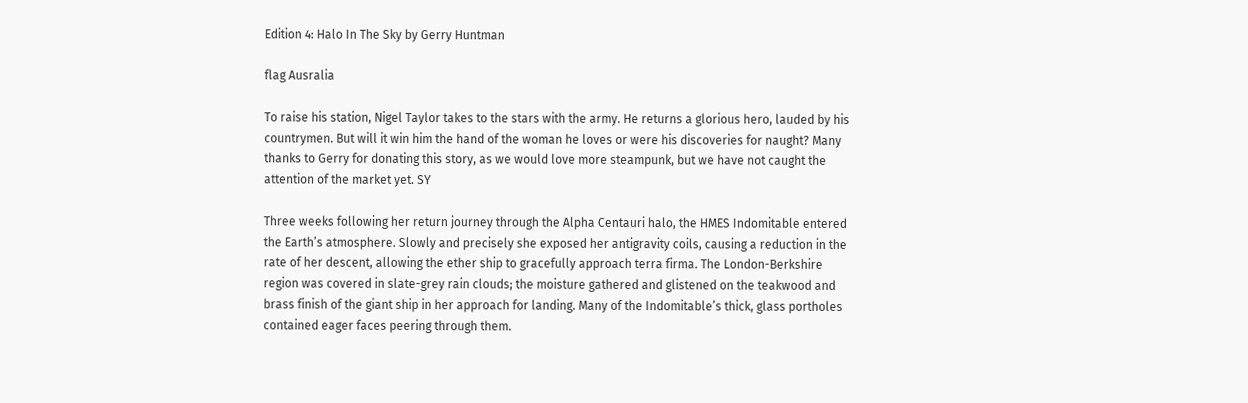Edition 4: Halo In The Sky by Gerry Huntman

flag Ausralia

To raise his station, Nigel Taylor takes to the stars with the army. He returns a glorious hero, lauded by his countrymen. But will it win him the hand of the woman he loves or were his discoveries for naught? Many thanks to Gerry for donating this story, as we would love more steampunk, but we have not caught the attention of the market yet. SY

Three weeks following her return journey through the Alpha Centauri halo, the HMES Indomitable entered the Earth’s atmosphere. Slowly and precisely she exposed her antigravity coils, causing a reduction in the rate of her descent, allowing the ether ship to gracefully approach terra firma. The London-Berkshire region was covered in slate-grey rain clouds; the moisture gathered and glistened on the teakwood and brass finish of the giant ship in her approach for landing. Many of the Indomitable’s thick, glass portholes contained eager faces peering through them.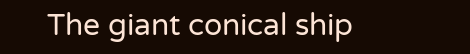The giant conical ship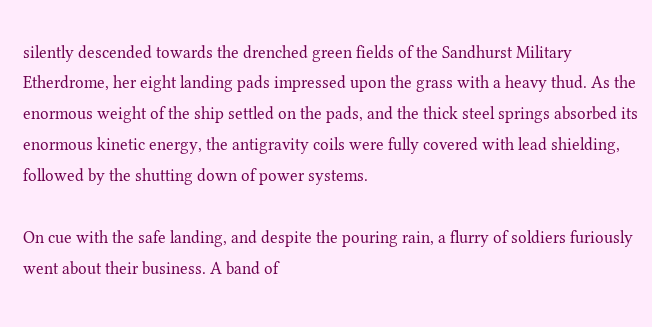silently descended towards the drenched green fields of the Sandhurst Military Etherdrome, her eight landing pads impressed upon the grass with a heavy thud. As the enormous weight of the ship settled on the pads, and the thick steel springs absorbed its enormous kinetic energy, the antigravity coils were fully covered with lead shielding, followed by the shutting down of power systems.

On cue with the safe landing, and despite the pouring rain, a flurry of soldiers furiously went about their business. A band of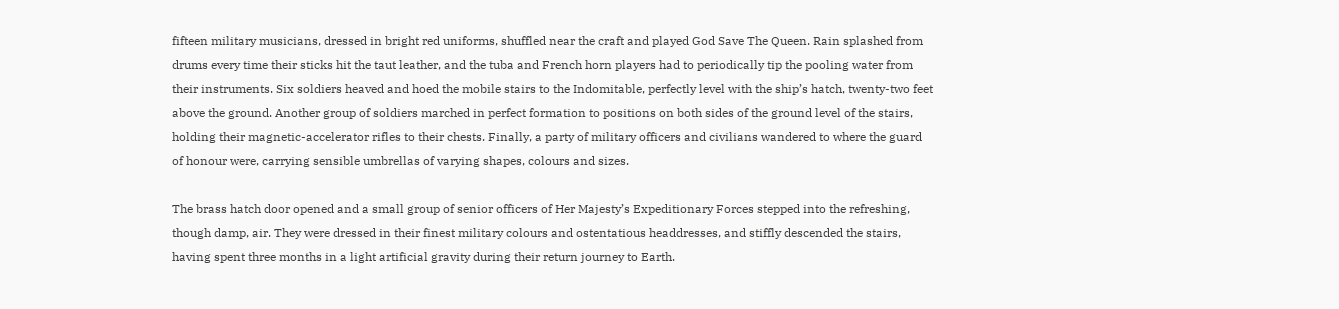fifteen military musicians, dressed in bright red uniforms, shuffled near the craft and played God Save The Queen. Rain splashed from drums every time their sticks hit the taut leather, and the tuba and French horn players had to periodically tip the pooling water from their instruments. Six soldiers heaved and hoed the mobile stairs to the Indomitable, perfectly level with the ship’s hatch, twenty-two feet above the ground. Another group of soldiers marched in perfect formation to positions on both sides of the ground level of the stairs, holding their magnetic-accelerator rifles to their chests. Finally, a party of military officers and civilians wandered to where the guard of honour were, carrying sensible umbrellas of varying shapes, colours and sizes.

The brass hatch door opened and a small group of senior officers of Her Majesty’s Expeditionary Forces stepped into the refreshing, though damp, air. They were dressed in their finest military colours and ostentatious headdresses, and stiffly descended the stairs, having spent three months in a light artificial gravity during their return journey to Earth.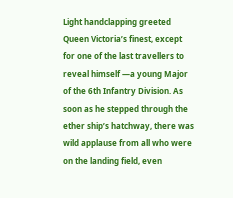Light handclapping greeted Queen Victoria’s finest, except for one of the last travellers to reveal himself —a young Major of the 6th Infantry Division. As soon as he stepped through the ether ship’s hatchway, there was wild applause from all who were on the landing field, even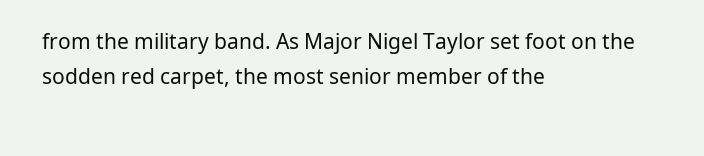from the military band. As Major Nigel Taylor set foot on the sodden red carpet, the most senior member of the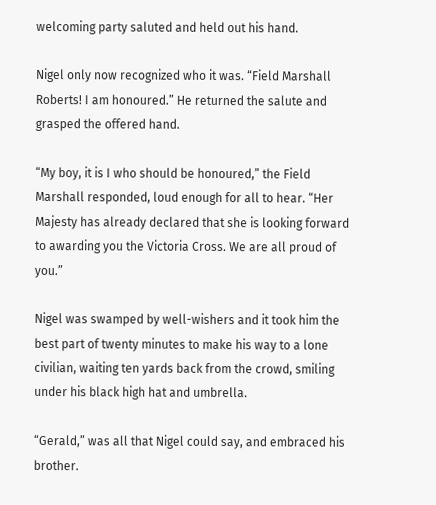welcoming party saluted and held out his hand.

Nigel only now recognized who it was. “Field Marshall Roberts! I am honoured.” He returned the salute and grasped the offered hand.

“My boy, it is I who should be honoured,” the Field Marshall responded, loud enough for all to hear. “Her Majesty has already declared that she is looking forward to awarding you the Victoria Cross. We are all proud of you.”

Nigel was swamped by well-wishers and it took him the best part of twenty minutes to make his way to a lone civilian, waiting ten yards back from the crowd, smiling under his black high hat and umbrella.

“Gerald,” was all that Nigel could say, and embraced his brother.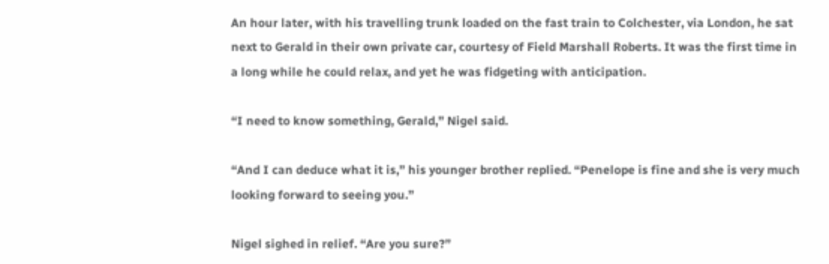An hour later, with his travelling trunk loaded on the fast train to Colchester, via London, he sat next to Gerald in their own private car, courtesy of Field Marshall Roberts. It was the first time in a long while he could relax, and yet he was fidgeting with anticipation.

“I need to know something, Gerald,” Nigel said.

“And I can deduce what it is,” his younger brother replied. “Penelope is fine and she is very much looking forward to seeing you.”

Nigel sighed in relief. “Are you sure?”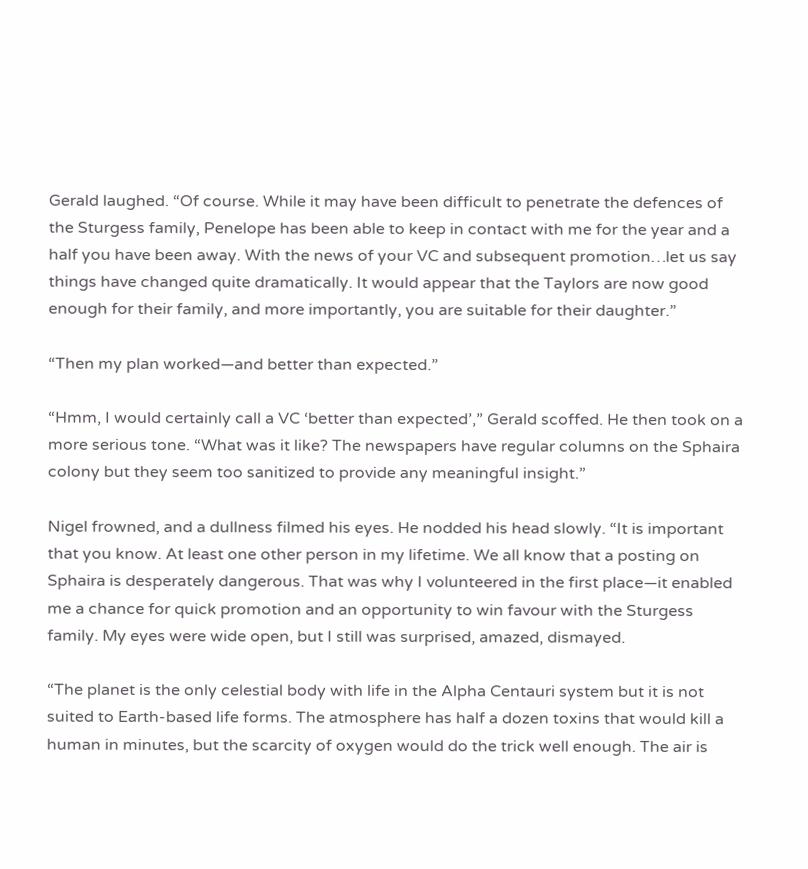Gerald laughed. “Of course. While it may have been difficult to penetrate the defences of the Sturgess family, Penelope has been able to keep in contact with me for the year and a half you have been away. With the news of your VC and subsequent promotion…let us say things have changed quite dramatically. It would appear that the Taylors are now good enough for their family, and more importantly, you are suitable for their daughter.”

“Then my plan worked—and better than expected.”

“Hmm, I would certainly call a VC ‘better than expected’,” Gerald scoffed. He then took on a more serious tone. “What was it like? The newspapers have regular columns on the Sphaira colony but they seem too sanitized to provide any meaningful insight.”

Nigel frowned, and a dullness filmed his eyes. He nodded his head slowly. “It is important that you know. At least one other person in my lifetime. We all know that a posting on Sphaira is desperately dangerous. That was why I volunteered in the first place—it enabled me a chance for quick promotion and an opportunity to win favour with the Sturgess family. My eyes were wide open, but I still was surprised, amazed, dismayed.

“The planet is the only celestial body with life in the Alpha Centauri system but it is not suited to Earth-based life forms. The atmosphere has half a dozen toxins that would kill a human in minutes, but the scarcity of oxygen would do the trick well enough. The air is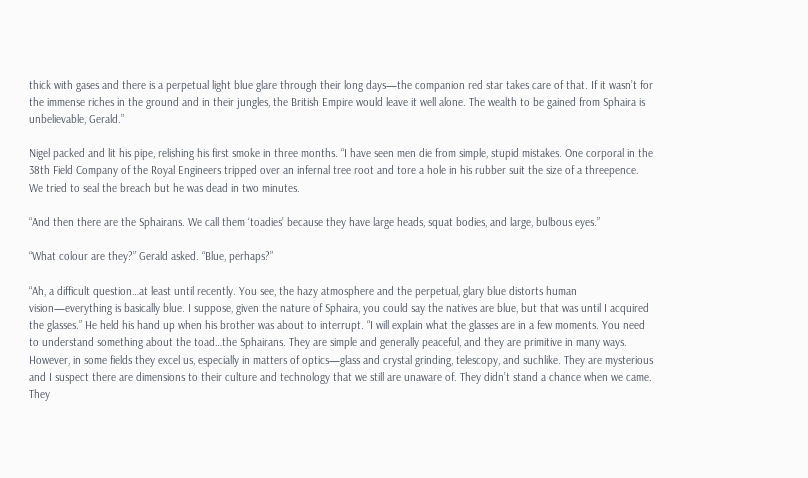thick with gases and there is a perpetual light blue glare through their long days—the companion red star takes care of that. If it wasn’t for the immense riches in the ground and in their jungles, the British Empire would leave it well alone. The wealth to be gained from Sphaira is unbelievable, Gerald.”

Nigel packed and lit his pipe, relishing his first smoke in three months. “I have seen men die from simple, stupid mistakes. One corporal in the 38th Field Company of the Royal Engineers tripped over an infernal tree root and tore a hole in his rubber suit the size of a threepence. We tried to seal the breach but he was dead in two minutes.

“And then there are the Sphairans. We call them ‘toadies’ because they have large heads, squat bodies, and large, bulbous eyes.”

“What colour are they?” Gerald asked. “Blue, perhaps?”

“Ah, a difficult question…at least until recently. You see, the hazy atmosphere and the perpetual, glary blue distorts human vision—everything is basically blue. I suppose, given the nature of Sphaira, you could say the natives are blue, but that was until I acquired the glasses.” He held his hand up when his brother was about to interrupt. “I will explain what the glasses are in a few moments. You need to understand something about the toad…the Sphairans. They are simple and generally peaceful, and they are primitive in many ways. However, in some fields they excel us, especially in matters of optics—glass and crystal grinding, telescopy, and suchlike. They are mysterious and I suspect there are dimensions to their culture and technology that we still are unaware of. They didn’t stand a chance when we came. They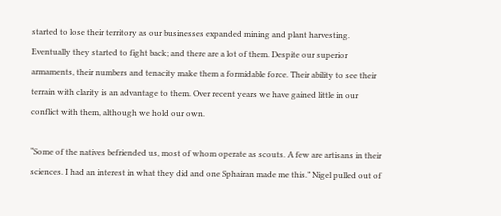started to lose their territory as our businesses expanded mining and plant harvesting. Eventually they started to fight back; and there are a lot of them. Despite our superior armaments, their numbers and tenacity make them a formidable force. Their ability to see their terrain with clarity is an advantage to them. Over recent years we have gained little in our conflict with them, although we hold our own.

“Some of the natives befriended us, most of whom operate as scouts. A few are artisans in their sciences. I had an interest in what they did and one Sphairan made me this.” Nigel pulled out of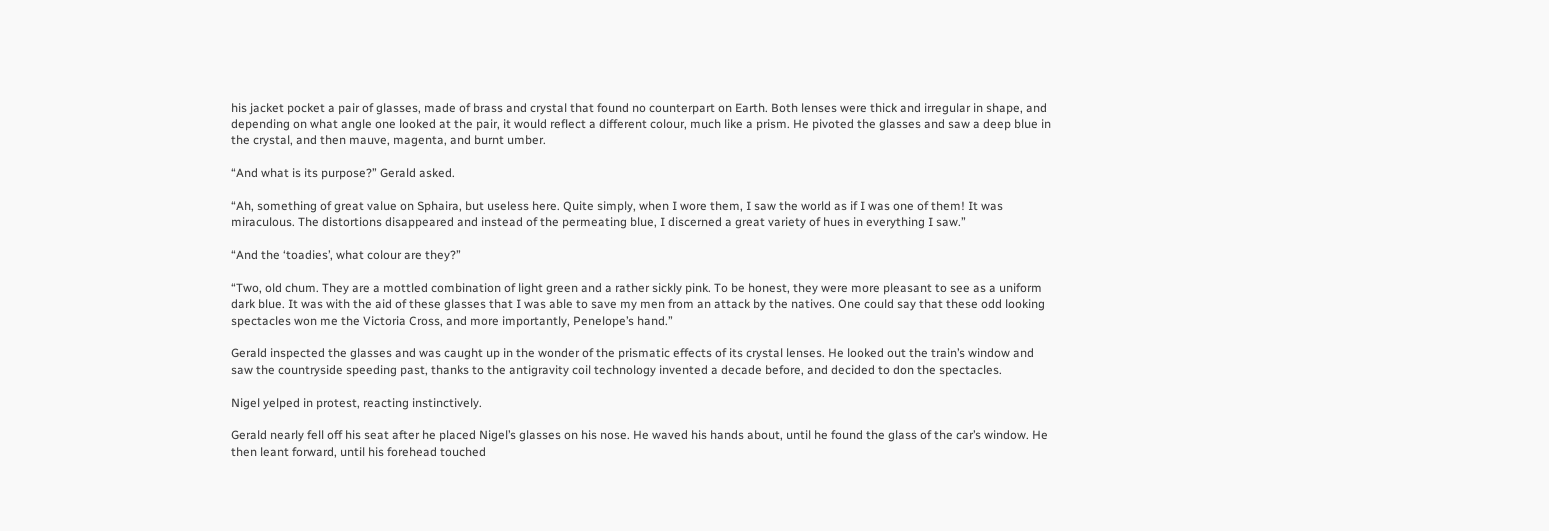his jacket pocket a pair of glasses, made of brass and crystal that found no counterpart on Earth. Both lenses were thick and irregular in shape, and depending on what angle one looked at the pair, it would reflect a different colour, much like a prism. He pivoted the glasses and saw a deep blue in the crystal, and then mauve, magenta, and burnt umber.

“And what is its purpose?” Gerald asked.

“Ah, something of great value on Sphaira, but useless here. Quite simply, when I wore them, I saw the world as if I was one of them! It was miraculous. The distortions disappeared and instead of the permeating blue, I discerned a great variety of hues in everything I saw.”

“And the ‘toadies’, what colour are they?”

“Two, old chum. They are a mottled combination of light green and a rather sickly pink. To be honest, they were more pleasant to see as a uniform dark blue. It was with the aid of these glasses that I was able to save my men from an attack by the natives. One could say that these odd looking spectacles won me the Victoria Cross, and more importantly, Penelope’s hand.”

Gerald inspected the glasses and was caught up in the wonder of the prismatic effects of its crystal lenses. He looked out the train’s window and saw the countryside speeding past, thanks to the antigravity coil technology invented a decade before, and decided to don the spectacles.

Nigel yelped in protest, reacting instinctively.

Gerald nearly fell off his seat after he placed Nigel’s glasses on his nose. He waved his hands about, until he found the glass of the car’s window. He then leant forward, until his forehead touched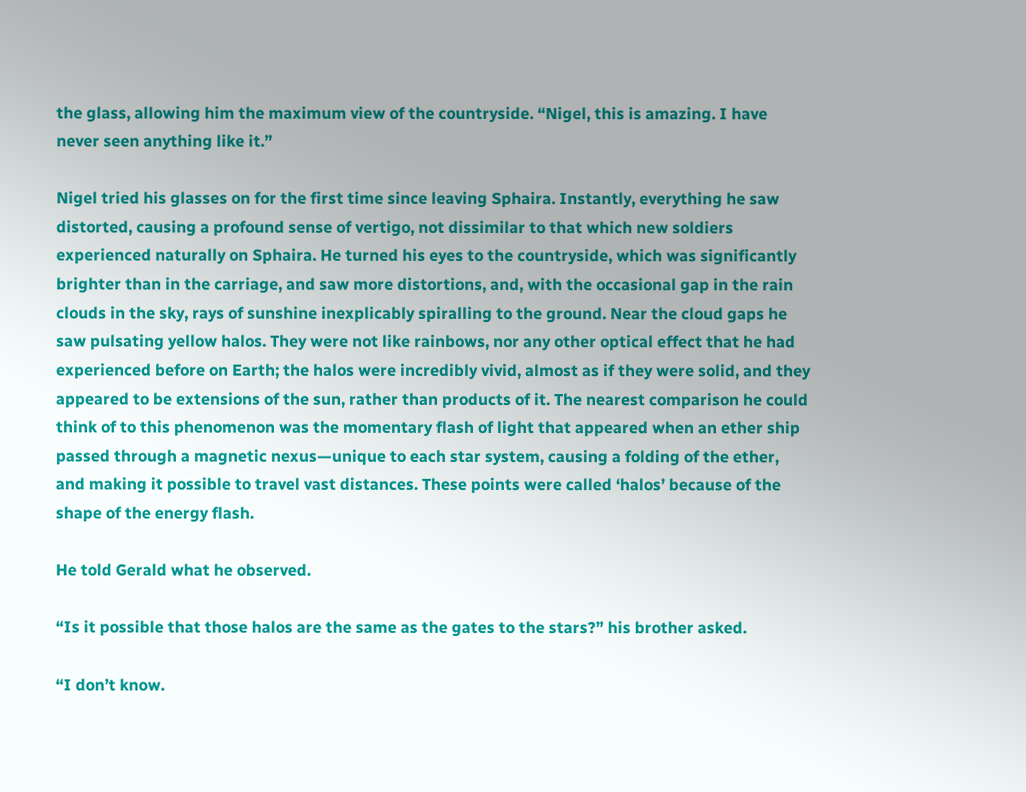the glass, allowing him the maximum view of the countryside. “Nigel, this is amazing. I have never seen anything like it.”

Nigel tried his glasses on for the first time since leaving Sphaira. Instantly, everything he saw distorted, causing a profound sense of vertigo, not dissimilar to that which new soldiers experienced naturally on Sphaira. He turned his eyes to the countryside, which was significantly brighter than in the carriage, and saw more distortions, and, with the occasional gap in the rain clouds in the sky, rays of sunshine inexplicably spiralling to the ground. Near the cloud gaps he saw pulsating yellow halos. They were not like rainbows, nor any other optical effect that he had experienced before on Earth; the halos were incredibly vivid, almost as if they were solid, and they appeared to be extensions of the sun, rather than products of it. The nearest comparison he could think of to this phenomenon was the momentary flash of light that appeared when an ether ship passed through a magnetic nexus—unique to each star system, causing a folding of the ether, and making it possible to travel vast distances. These points were called ‘halos’ because of the shape of the energy flash.

He told Gerald what he observed.

“Is it possible that those halos are the same as the gates to the stars?” his brother asked.

“I don’t know.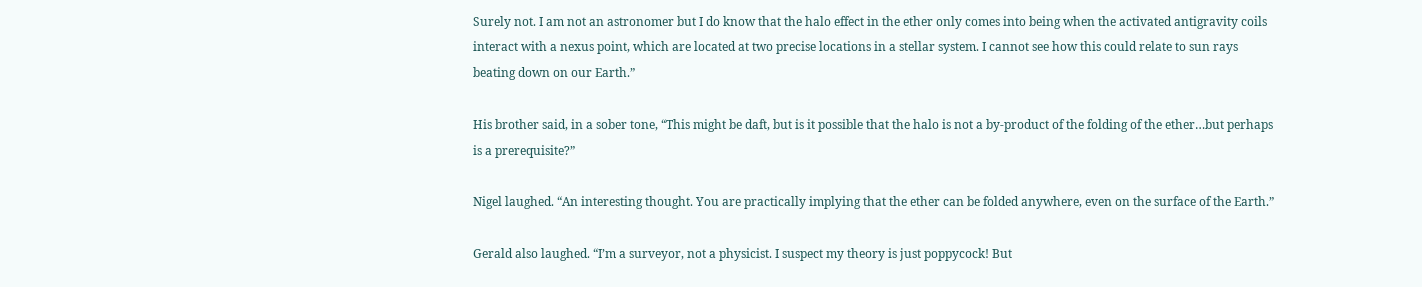Surely not. I am not an astronomer but I do know that the halo effect in the ether only comes into being when the activated antigravity coils interact with a nexus point, which are located at two precise locations in a stellar system. I cannot see how this could relate to sun rays beating down on our Earth.”

His brother said, in a sober tone, “This might be daft, but is it possible that the halo is not a by-product of the folding of the ether…but perhaps is a prerequisite?”

Nigel laughed. “An interesting thought. You are practically implying that the ether can be folded anywhere, even on the surface of the Earth.”

Gerald also laughed. “I’m a surveyor, not a physicist. I suspect my theory is just poppycock! But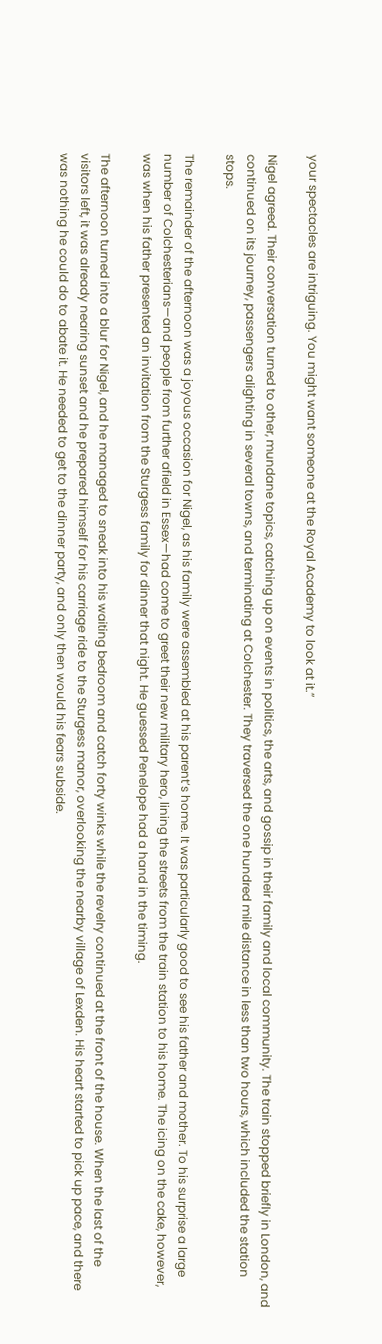your spectacles are intriguing. You might want someone at the Royal Academy to look at it.”

Nigel agreed. Their conversation turned to other, mundane topics, catching up on events in politics, the arts, and gossip in their family and local community. The train stopped briefly in London, and continued on its journey, passengers alighting in several towns, and terminating at Colchester. They traversed the one hundred mile distance in less than two hours, which included the station stops.

The remainder of the afternoon was a joyous occasion for Nigel, as his family were assembled at his parent’s home. It was particularly good to see his father and mother. To his surprise a large number of Colchesterians—and people from further afield in Essex—had come to greet their new military hero, lining the streets from the train station to his home. The icing on the cake, however, was when his father presented an invitation from the Sturgess family for dinner that night. He guessed Penelope had a hand in the timing.

The afternoon turned into a blur for Nigel, and he managed to sneak into his waiting bedroom and catch forty winks while the revelry continued at the front of the house. When the last of the visitors left, it was already nearing sunset and he prepared himself for his carriage ride to the Sturgess manor, overlooking the nearby village of Lexden. His heart started to pick up pace, and there was nothing he could do to abate it. He needed to get to the dinner party, and only then would his fears subside.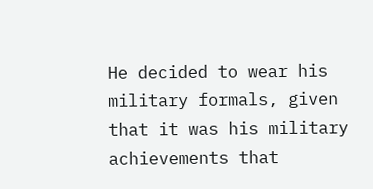He decided to wear his military formals, given that it was his military achievements that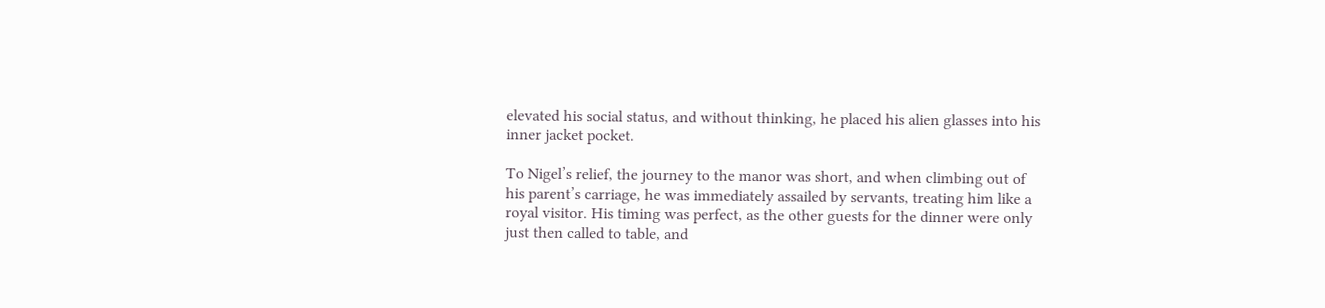elevated his social status, and without thinking, he placed his alien glasses into his inner jacket pocket.

To Nigel’s relief, the journey to the manor was short, and when climbing out of his parent’s carriage, he was immediately assailed by servants, treating him like a royal visitor. His timing was perfect, as the other guests for the dinner were only just then called to table, and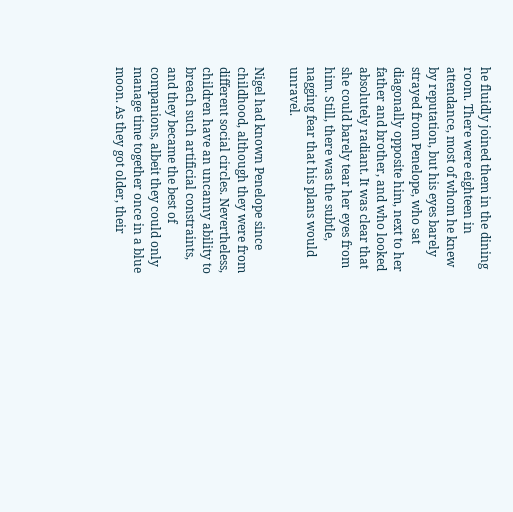he fluidly joined them in the dining room. There were eighteen in attendance, most of whom he knew by reputation, but his eyes barely strayed from Penelope, who sat diagonally opposite him, next to her father and brother, and who looked absolutely radiant. It was clear that she could barely tear her eyes from him. Still, there was the subtle, nagging fear that his plans would unravel.

Nigel had known Penelope since childhood, although they were from different social circles. Nevertheless, children have an uncanny ability to breach such artificial constraints, and they became the best of companions, albeit they could only manage time together once in a blue moon. As they got older, their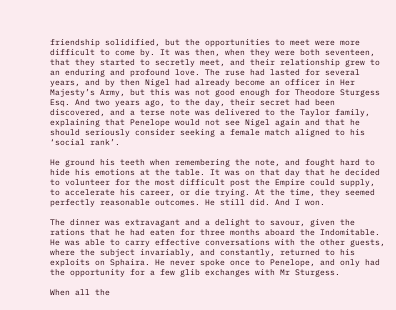friendship solidified, but the opportunities to meet were more difficult to come by. It was then, when they were both seventeen, that they started to secretly meet, and their relationship grew to an enduring and profound love. The ruse had lasted for several years, and by then Nigel had already become an officer in Her Majesty’s Army, but this was not good enough for Theodore Sturgess Esq. And two years ago, to the day, their secret had been discovered, and a terse note was delivered to the Taylor family, explaining that Penelope would not see Nigel again and that he should seriously consider seeking a female match aligned to his ‘social rank’.

He ground his teeth when remembering the note, and fought hard to hide his emotions at the table. It was on that day that he decided to volunteer for the most difficult post the Empire could supply, to accelerate his career, or die trying. At the time, they seemed perfectly reasonable outcomes. He still did. And I won.

The dinner was extravagant and a delight to savour, given the rations that he had eaten for three months aboard the Indomitable. He was able to carry effective conversations with the other guests, where the subject invariably, and constantly, returned to his exploits on Sphaira. He never spoke once to Penelope, and only had the opportunity for a few glib exchanges with Mr Sturgess.

When all the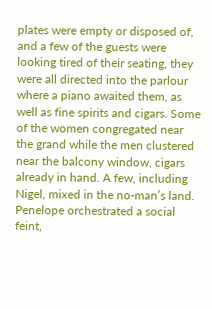plates were empty or disposed of, and a few of the guests were looking tired of their seating, they were all directed into the parlour where a piano awaited them, as well as fine spirits and cigars. Some of the women congregated near the grand while the men clustered near the balcony window, cigars already in hand. A few, including Nigel, mixed in the no-man’s land. Penelope orchestrated a social feint,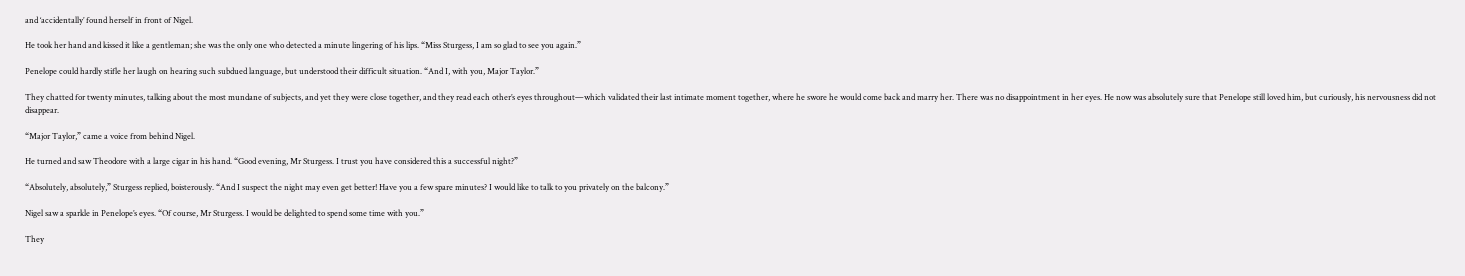and ‘accidentally’ found herself in front of Nigel.

He took her hand and kissed it like a gentleman; she was the only one who detected a minute lingering of his lips. “Miss Sturgess, I am so glad to see you again.”

Penelope could hardly stifle her laugh on hearing such subdued language, but understood their difficult situation. “And I, with you, Major Taylor.”

They chatted for twenty minutes, talking about the most mundane of subjects, and yet they were close together, and they read each other’s eyes throughout—which validated their last intimate moment together, where he swore he would come back and marry her. There was no disappointment in her eyes. He now was absolutely sure that Penelope still loved him, but curiously, his nervousness did not disappear.

“Major Taylor,” came a voice from behind Nigel.

He turned and saw Theodore with a large cigar in his hand. “Good evening, Mr Sturgess. I trust you have considered this a successful night?”

“Absolutely, absolutely,” Sturgess replied, boisterously. “And I suspect the night may even get better! Have you a few spare minutes? I would like to talk to you privately on the balcony.”

Nigel saw a sparkle in Penelope’s eyes. “Of course, Mr Sturgess. I would be delighted to spend some time with you.”

They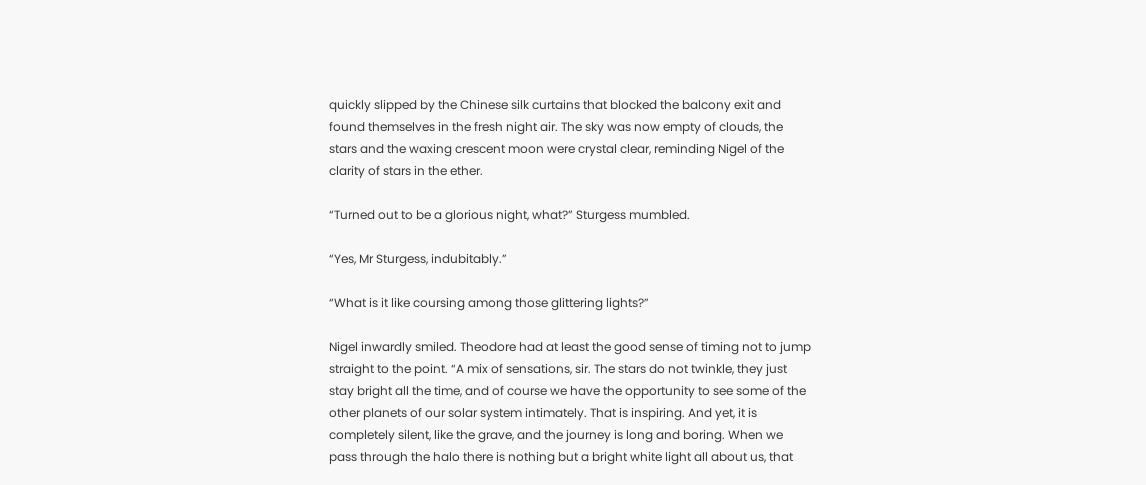quickly slipped by the Chinese silk curtains that blocked the balcony exit and found themselves in the fresh night air. The sky was now empty of clouds, the stars and the waxing crescent moon were crystal clear, reminding Nigel of the clarity of stars in the ether.

“Turned out to be a glorious night, what?” Sturgess mumbled.

“Yes, Mr Sturgess, indubitably.”

“What is it like coursing among those glittering lights?”

Nigel inwardly smiled. Theodore had at least the good sense of timing not to jump straight to the point. “A mix of sensations, sir. The stars do not twinkle, they just stay bright all the time, and of course we have the opportunity to see some of the other planets of our solar system intimately. That is inspiring. And yet, it is completely silent, like the grave, and the journey is long and boring. When we pass through the halo there is nothing but a bright white light all about us, that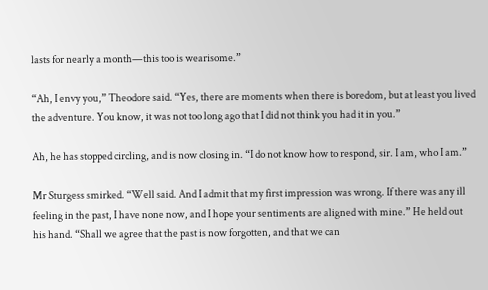lasts for nearly a month—this too is wearisome.”

“Ah, I envy you,” Theodore said. “Yes, there are moments when there is boredom, but at least you lived the adventure. You know, it was not too long ago that I did not think you had it in you.”

Ah, he has stopped circling, and is now closing in. “I do not know how to respond, sir. I am, who I am.”

Mr Sturgess smirked. “Well said. And I admit that my first impression was wrong. If there was any ill feeling in the past, I have none now, and I hope your sentiments are aligned with mine.” He held out his hand. “Shall we agree that the past is now forgotten, and that we can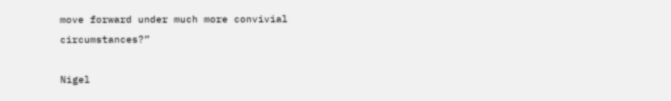move forward under much more convivial circumstances?”

Nigel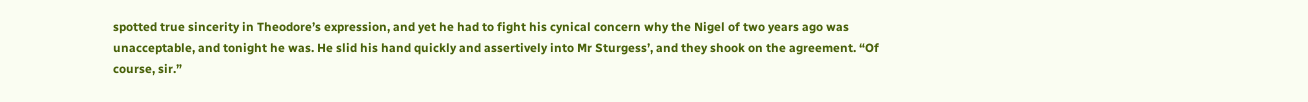spotted true sincerity in Theodore’s expression, and yet he had to fight his cynical concern why the Nigel of two years ago was unacceptable, and tonight he was. He slid his hand quickly and assertively into Mr Sturgess’, and they shook on the agreement. “Of course, sir.”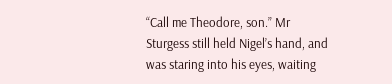“Call me Theodore, son.” Mr Sturgess still held Nigel’s hand, and was staring into his eyes, waiting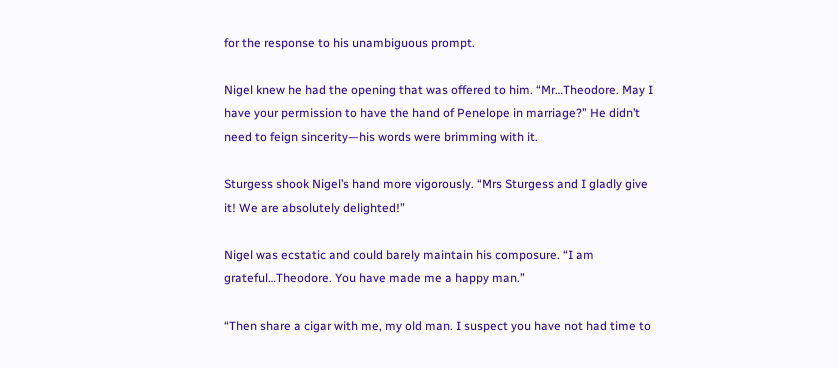for the response to his unambiguous prompt.

Nigel knew he had the opening that was offered to him. “Mr…Theodore. May I have your permission to have the hand of Penelope in marriage?” He didn’t need to feign sincerity—his words were brimming with it.

Sturgess shook Nigel’s hand more vigorously. “Mrs Sturgess and I gladly give it! We are absolutely delighted!”

Nigel was ecstatic and could barely maintain his composure. “I am grateful…Theodore. You have made me a happy man.”

“Then share a cigar with me, my old man. I suspect you have not had time to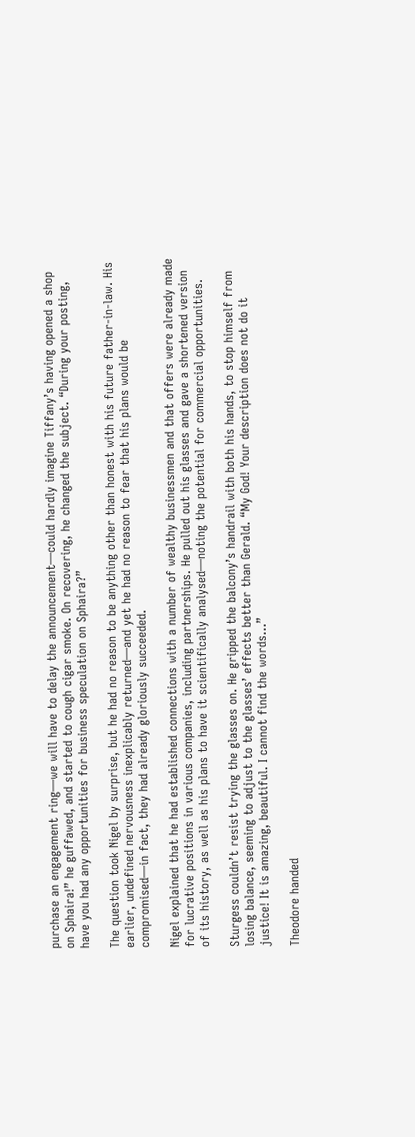purchase an engagement ring—we will have to delay the announcement—could hardly imagine Tiffany’s having opened a shop on Sphaira!” he guffawed, and started to cough cigar smoke. On recovering, he changed the subject. “During your posting, have you had any opportunities for business speculation on Sphaira?”

The question took Nigel by surprise, but he had no reason to be anything other than honest with his future father-in-law. His earlier, undefined nervousness inexplicably returned—and yet he had no reason to fear that his plans would be compromised—in fact, they had already gloriously succeeded.

Nigel explained that he had established connections with a number of wealthy businessmen and that offers were already made for lucrative positions in various companies, including partnerships. He pulled out his glasses and gave a shortened version of its history, as well as his plans to have it scientifically analysed—noting the potential for commercial opportunities.

Sturgess couldn’t resist trying the glasses on. He gripped the balcony’s handrail with both his hands, to stop himself from losing balance, seeming to adjust to the glasses’ effects better than Gerald. “My God! Your description does not do it justice! It is amazing, beautiful. I cannot find the words…”

Theodore handed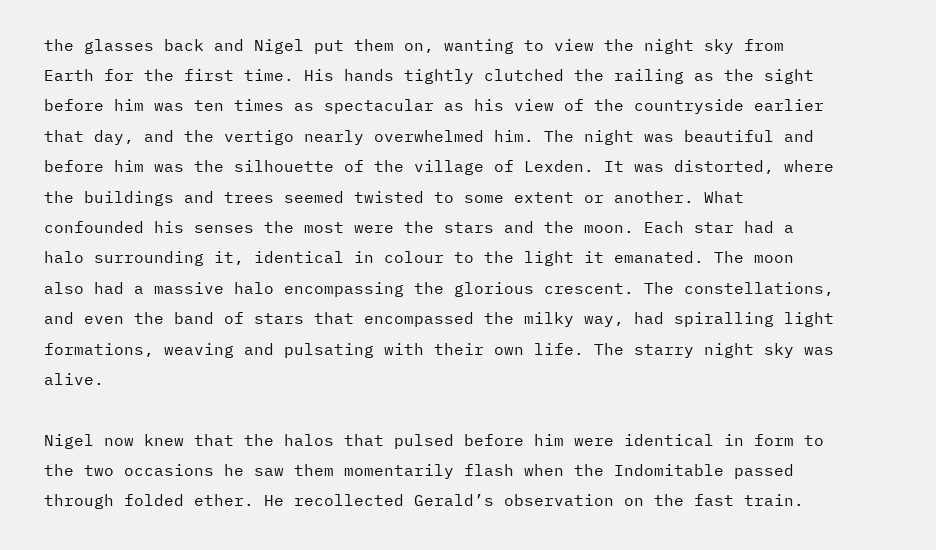the glasses back and Nigel put them on, wanting to view the night sky from Earth for the first time. His hands tightly clutched the railing as the sight before him was ten times as spectacular as his view of the countryside earlier that day, and the vertigo nearly overwhelmed him. The night was beautiful and before him was the silhouette of the village of Lexden. It was distorted, where the buildings and trees seemed twisted to some extent or another. What confounded his senses the most were the stars and the moon. Each star had a halo surrounding it, identical in colour to the light it emanated. The moon also had a massive halo encompassing the glorious crescent. The constellations, and even the band of stars that encompassed the milky way, had spiralling light formations, weaving and pulsating with their own life. The starry night sky was alive.

Nigel now knew that the halos that pulsed before him were identical in form to the two occasions he saw them momentarily flash when the Indomitable passed through folded ether. He recollected Gerald’s observation on the fast train.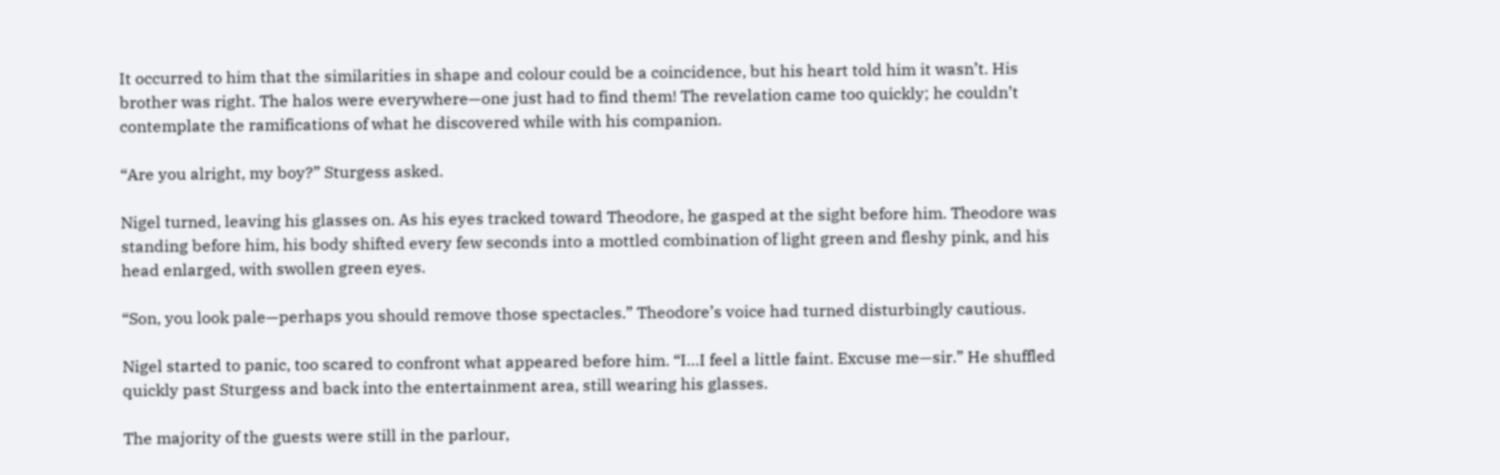It occurred to him that the similarities in shape and colour could be a coincidence, but his heart told him it wasn’t. His brother was right. The halos were everywhere—one just had to find them! The revelation came too quickly; he couldn’t contemplate the ramifications of what he discovered while with his companion.

“Are you alright, my boy?” Sturgess asked.

Nigel turned, leaving his glasses on. As his eyes tracked toward Theodore, he gasped at the sight before him. Theodore was standing before him, his body shifted every few seconds into a mottled combination of light green and fleshy pink, and his head enlarged, with swollen green eyes.

“Son, you look pale—perhaps you should remove those spectacles.” Theodore’s voice had turned disturbingly cautious.

Nigel started to panic, too scared to confront what appeared before him. “I…I feel a little faint. Excuse me—sir.” He shuffled quickly past Sturgess and back into the entertainment area, still wearing his glasses.

The majority of the guests were still in the parlour,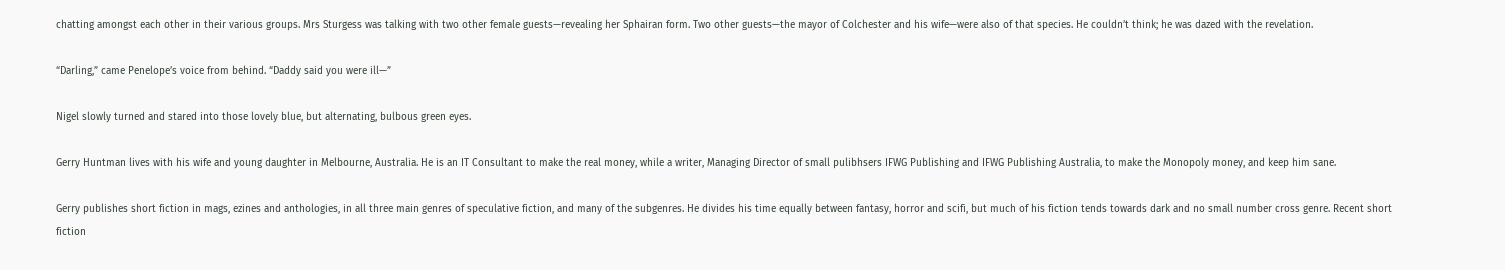chatting amongst each other in their various groups. Mrs Sturgess was talking with two other female guests—revealing her Sphairan form. Two other guests—the mayor of Colchester and his wife—were also of that species. He couldn’t think; he was dazed with the revelation.

“Darling,” came Penelope’s voice from behind. “Daddy said you were ill—”

Nigel slowly turned and stared into those lovely blue, but alternating, bulbous green eyes.

Gerry Huntman lives with his wife and young daughter in Melbourne, Australia. He is an IT Consultant to make the real money, while a writer, Managing Director of small pulibhsers IFWG Publishing and IFWG Publishing Australia, to make the Monopoly money, and keep him sane.

Gerry publishes short fiction in mags, ezines and anthologies, in all three main genres of speculative fiction, and many of the subgenres. He divides his time equally between fantasy, horror and scifi, but much of his fiction tends towards dark and no small number cross genre. Recent short fiction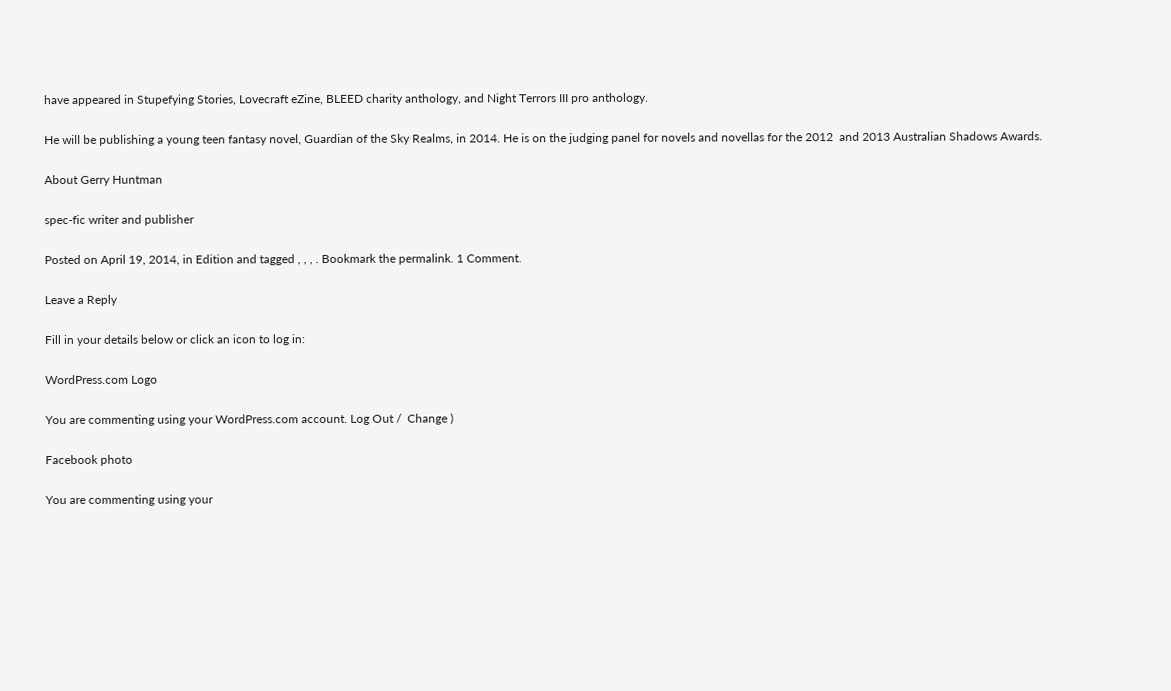have appeared in Stupefying Stories, Lovecraft eZine, BLEED charity anthology, and Night Terrors III pro anthology.

He will be publishing a young teen fantasy novel, Guardian of the Sky Realms, in 2014. He is on the judging panel for novels and novellas for the 2012  and 2013 Australian Shadows Awards.

About Gerry Huntman

spec-fic writer and publisher

Posted on April 19, 2014, in Edition and tagged , , , . Bookmark the permalink. 1 Comment.

Leave a Reply

Fill in your details below or click an icon to log in:

WordPress.com Logo

You are commenting using your WordPress.com account. Log Out /  Change )

Facebook photo

You are commenting using your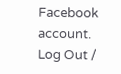Facebook account. Log Out /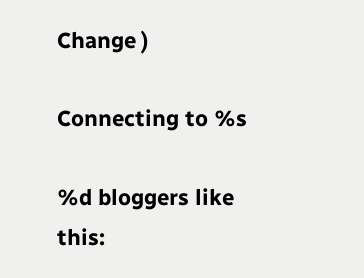Change )

Connecting to %s

%d bloggers like this: